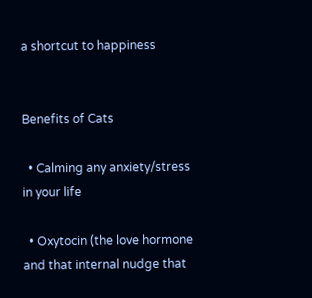a shortcut to happiness


Benefits of Cats

  • Calming any anxiety/stress in your life

  • Oxytocin (the love hormone and that internal nudge that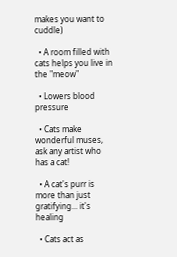makes you want to cuddle)

  • A room filled with cats helps you live in the "meow"

  • Lowers blood pressure

  • Cats make wonderful muses, ask any artist who has a cat!

  • A cat's purr is more than just gratifying... it's healing

  • Cats act as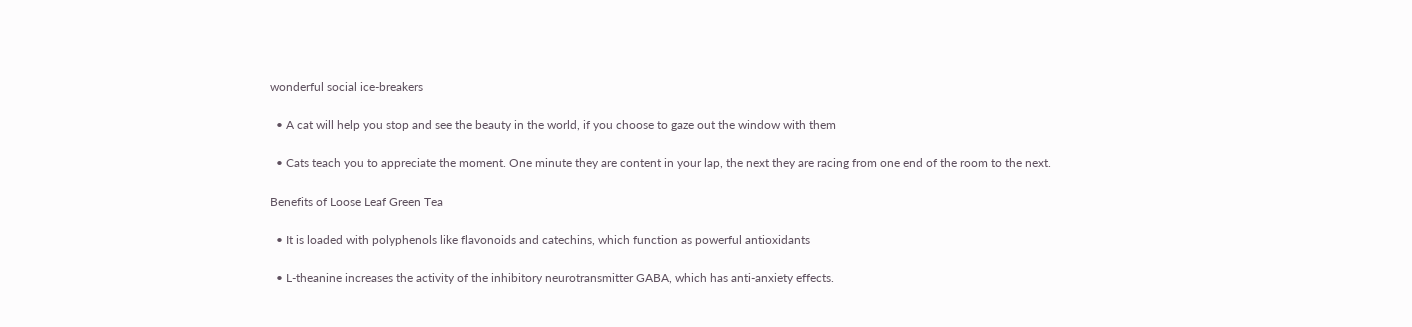wonderful social ice-breakers

  • A cat will help you stop and see the beauty in the world, if you choose to gaze out the window with them

  • Cats teach you to appreciate the moment. One minute they are content in your lap, the next they are racing from one end of the room to the next.

Benefits of Loose Leaf Green Tea

  • It is loaded with polyphenols like flavonoids and catechins, which function as powerful antioxidants

  • L-theanine increases the activity of the inhibitory neurotransmitter GABA, which has anti-anxiety effects.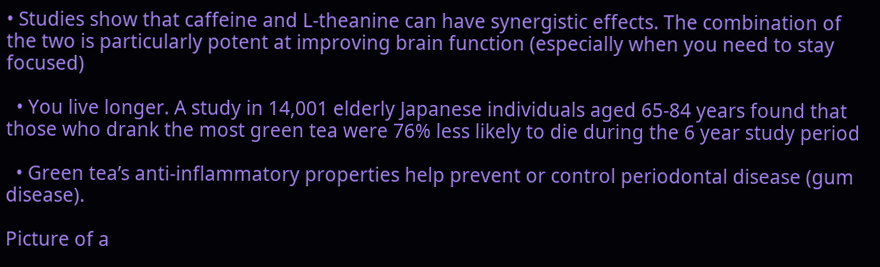• Studies show that caffeine and L-theanine can have synergistic effects. The combination of the two is particularly potent at improving brain function (especially when you need to stay focused)

  • You live longer. A study in 14,001 elderly Japanese individuals aged 65-84 years found that those who drank the most green tea were 76% less likely to die during the 6 year study period

  • Green tea’s anti-inflammatory properties help prevent or control periodontal disease (gum disease).

Picture of a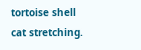tortoise shell cat stretching.